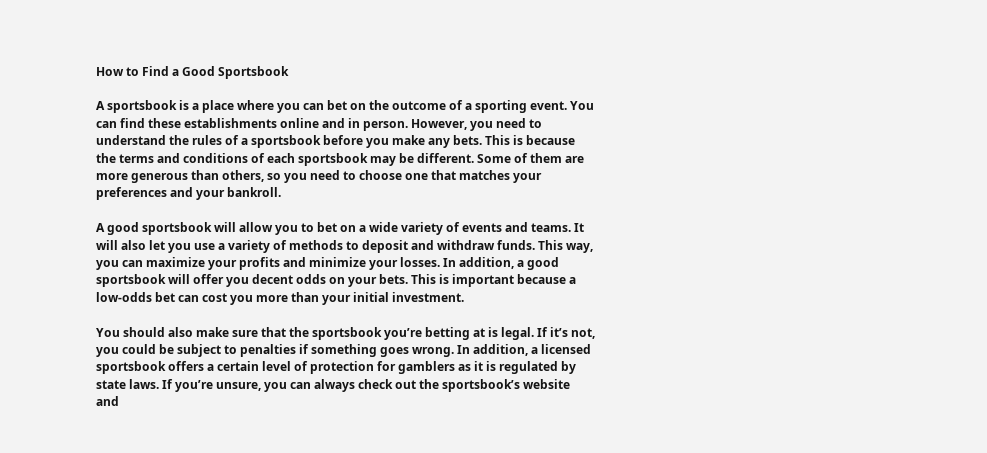How to Find a Good Sportsbook

A sportsbook is a place where you can bet on the outcome of a sporting event. You can find these establishments online and in person. However, you need to understand the rules of a sportsbook before you make any bets. This is because the terms and conditions of each sportsbook may be different. Some of them are more generous than others, so you need to choose one that matches your preferences and your bankroll.

A good sportsbook will allow you to bet on a wide variety of events and teams. It will also let you use a variety of methods to deposit and withdraw funds. This way, you can maximize your profits and minimize your losses. In addition, a good sportsbook will offer you decent odds on your bets. This is important because a low-odds bet can cost you more than your initial investment.

You should also make sure that the sportsbook you’re betting at is legal. If it’s not, you could be subject to penalties if something goes wrong. In addition, a licensed sportsbook offers a certain level of protection for gamblers as it is regulated by state laws. If you’re unsure, you can always check out the sportsbook’s website and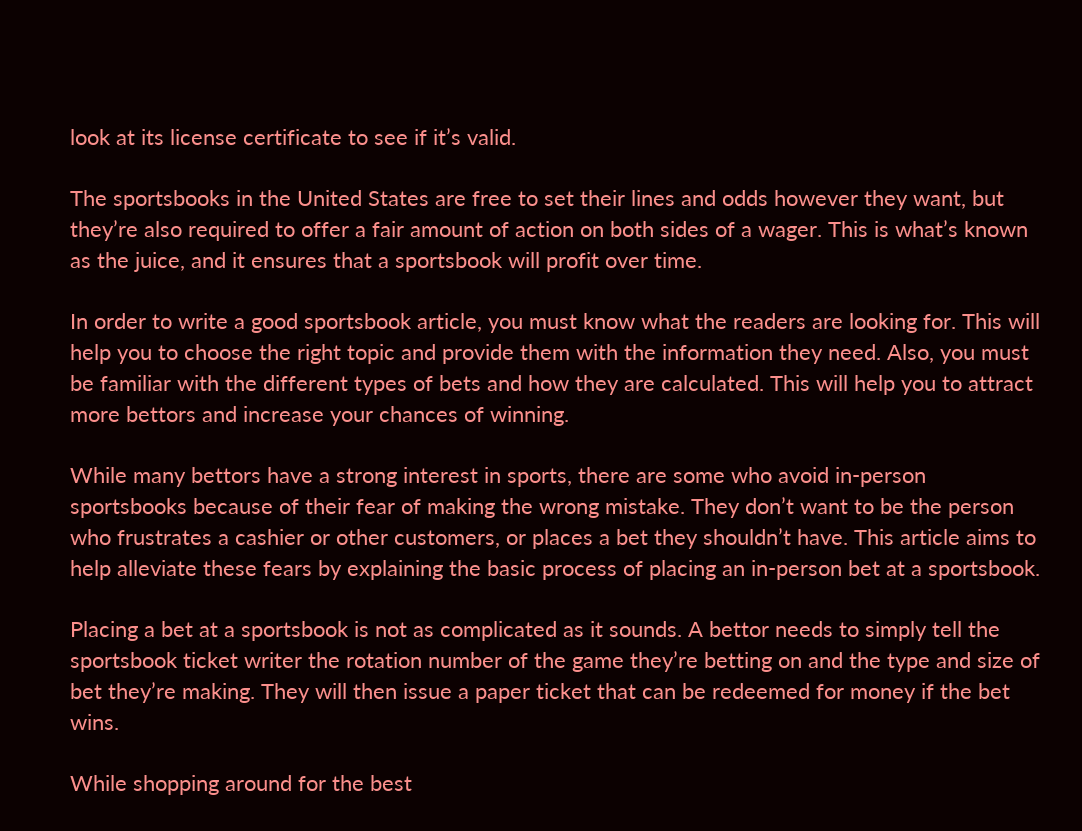look at its license certificate to see if it’s valid.

The sportsbooks in the United States are free to set their lines and odds however they want, but they’re also required to offer a fair amount of action on both sides of a wager. This is what’s known as the juice, and it ensures that a sportsbook will profit over time.

In order to write a good sportsbook article, you must know what the readers are looking for. This will help you to choose the right topic and provide them with the information they need. Also, you must be familiar with the different types of bets and how they are calculated. This will help you to attract more bettors and increase your chances of winning.

While many bettors have a strong interest in sports, there are some who avoid in-person sportsbooks because of their fear of making the wrong mistake. They don’t want to be the person who frustrates a cashier or other customers, or places a bet they shouldn’t have. This article aims to help alleviate these fears by explaining the basic process of placing an in-person bet at a sportsbook.

Placing a bet at a sportsbook is not as complicated as it sounds. A bettor needs to simply tell the sportsbook ticket writer the rotation number of the game they’re betting on and the type and size of bet they’re making. They will then issue a paper ticket that can be redeemed for money if the bet wins.

While shopping around for the best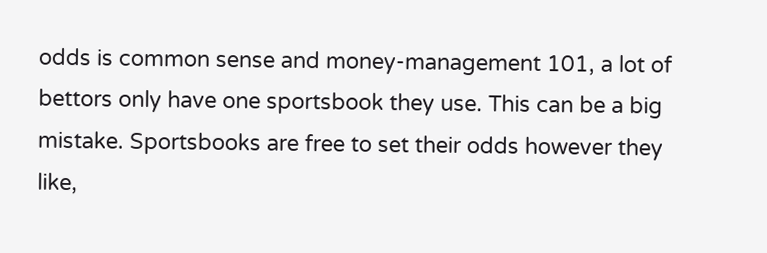odds is common sense and money-management 101, a lot of bettors only have one sportsbook they use. This can be a big mistake. Sportsbooks are free to set their odds however they like,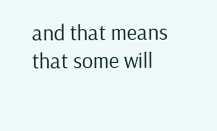and that means that some will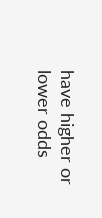have higher or lower odds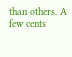than others. A few cents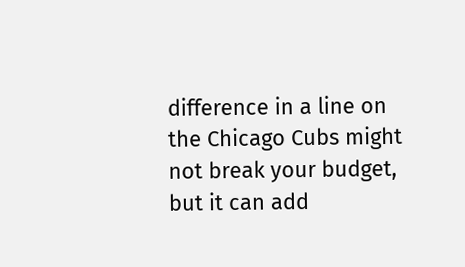difference in a line on the Chicago Cubs might not break your budget, but it can add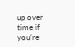up over time if you’re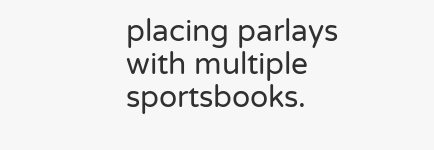placing parlays with multiple sportsbooks.